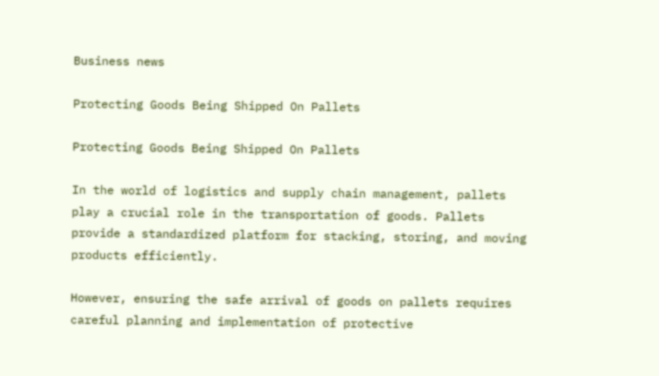Business news

Protecting Goods Being Shipped On Pallets

Protecting Goods Being Shipped On Pallets

In the world of logistics and supply chain management, pallets play a crucial role in the transportation of goods. Pallets provide a standardized platform for stacking, storing, and moving products efficiently.

However, ensuring the safe arrival of goods on pallets requires careful planning and implementation of protective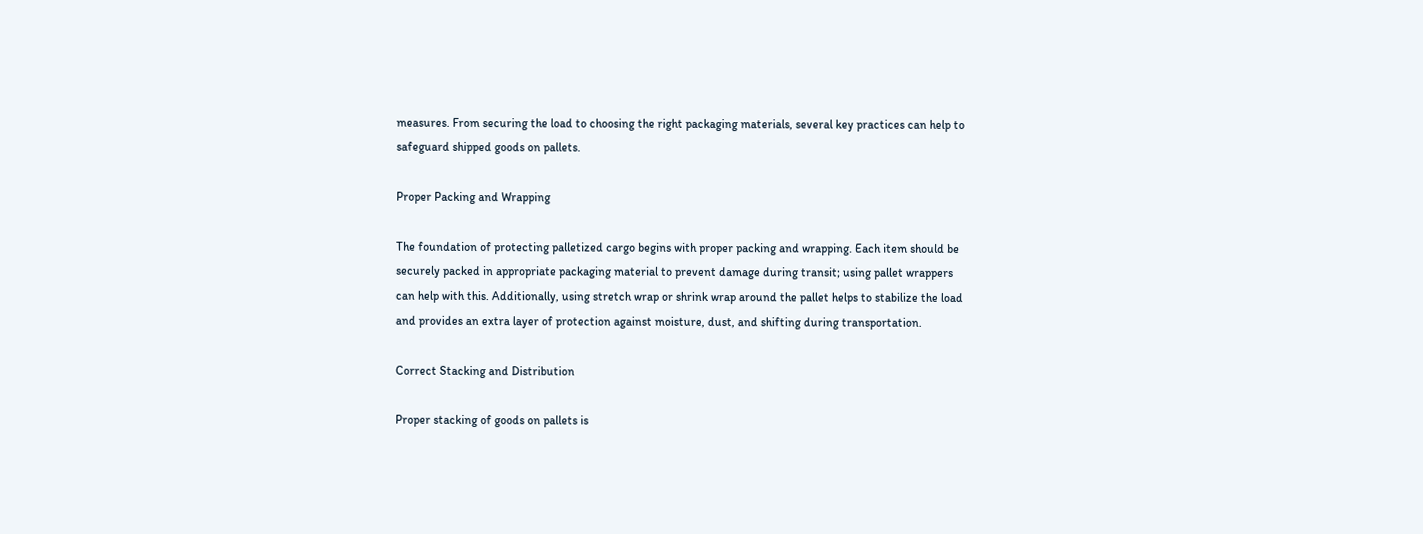measures. From securing the load to choosing the right packaging materials, several key practices can help to safeguard shipped goods on pallets.

Proper Packing and Wrapping

The foundation of protecting palletized cargo begins with proper packing and wrapping. Each item should be securely packed in appropriate packaging material to prevent damage during transit; using pallet wrappers can help with this. Additionally, using stretch wrap or shrink wrap around the pallet helps to stabilize the load and provides an extra layer of protection against moisture, dust, and shifting during transportation.

Correct Stacking and Distribution

Proper stacking of goods on pallets is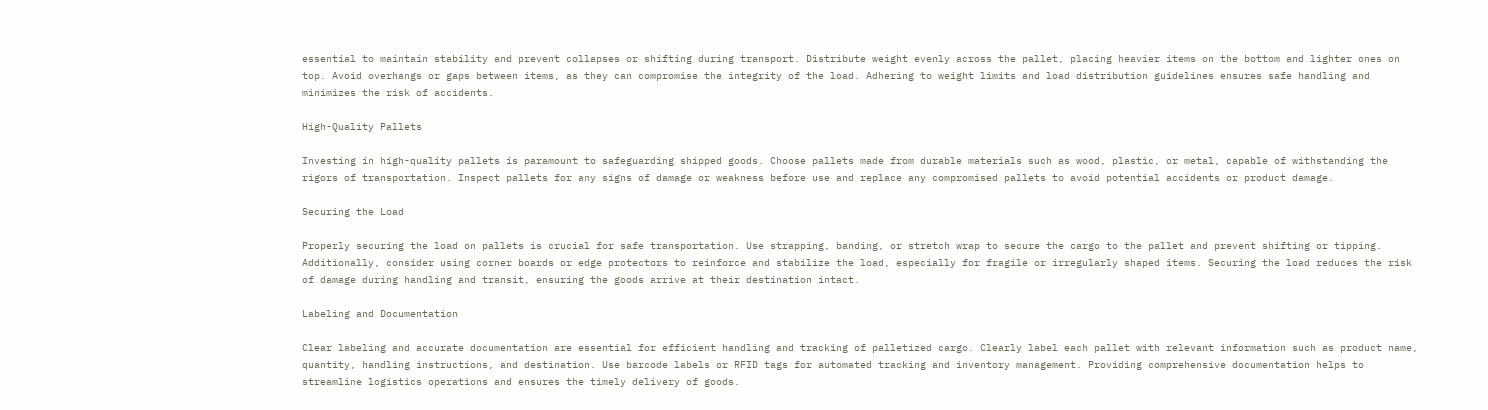essential to maintain stability and prevent collapses or shifting during transport. Distribute weight evenly across the pallet, placing heavier items on the bottom and lighter ones on top. Avoid overhangs or gaps between items, as they can compromise the integrity of the load. Adhering to weight limits and load distribution guidelines ensures safe handling and minimizes the risk of accidents.

High-Quality Pallets

Investing in high-quality pallets is paramount to safeguarding shipped goods. Choose pallets made from durable materials such as wood, plastic, or metal, capable of withstanding the rigors of transportation. Inspect pallets for any signs of damage or weakness before use and replace any compromised pallets to avoid potential accidents or product damage.

Securing the Load

Properly securing the load on pallets is crucial for safe transportation. Use strapping, banding, or stretch wrap to secure the cargo to the pallet and prevent shifting or tipping. Additionally, consider using corner boards or edge protectors to reinforce and stabilize the load, especially for fragile or irregularly shaped items. Securing the load reduces the risk of damage during handling and transit, ensuring the goods arrive at their destination intact.

Labeling and Documentation

Clear labeling and accurate documentation are essential for efficient handling and tracking of palletized cargo. Clearly label each pallet with relevant information such as product name, quantity, handling instructions, and destination. Use barcode labels or RFID tags for automated tracking and inventory management. Providing comprehensive documentation helps to streamline logistics operations and ensures the timely delivery of goods.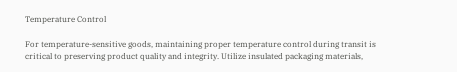Temperature Control

For temperature-sensitive goods, maintaining proper temperature control during transit is critical to preserving product quality and integrity. Utilize insulated packaging materials,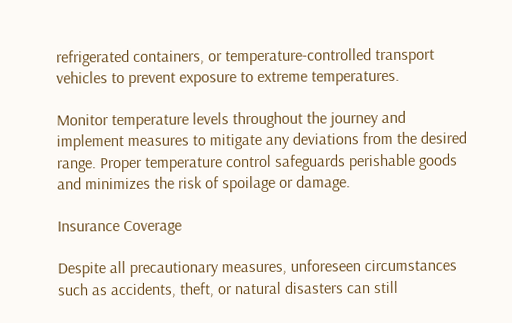refrigerated containers, or temperature-controlled transport vehicles to prevent exposure to extreme temperatures.

Monitor temperature levels throughout the journey and implement measures to mitigate any deviations from the desired range. Proper temperature control safeguards perishable goods and minimizes the risk of spoilage or damage.

Insurance Coverage

Despite all precautionary measures, unforeseen circumstances such as accidents, theft, or natural disasters can still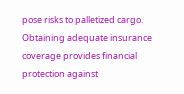pose risks to palletized cargo. Obtaining adequate insurance coverage provides financial protection against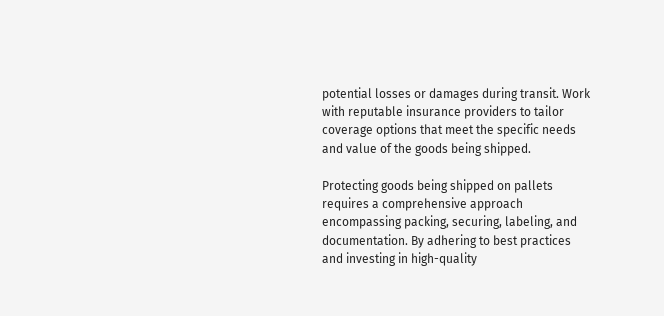potential losses or damages during transit. Work with reputable insurance providers to tailor coverage options that meet the specific needs and value of the goods being shipped.

Protecting goods being shipped on pallets requires a comprehensive approach encompassing packing, securing, labeling, and documentation. By adhering to best practices and investing in high-quality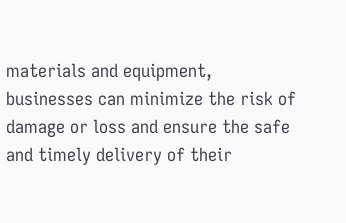materials and equipment, businesses can minimize the risk of damage or loss and ensure the safe and timely delivery of their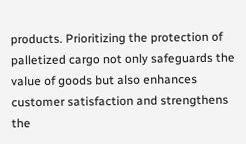products. Prioritizing the protection of palletized cargo not only safeguards the value of goods but also enhances customer satisfaction and strengthens the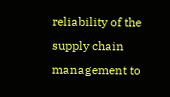reliability of the supply chain management to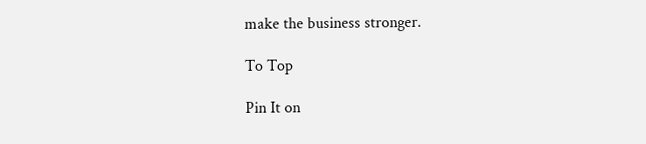make the business stronger.

To Top

Pin It on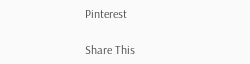Pinterest

Share This